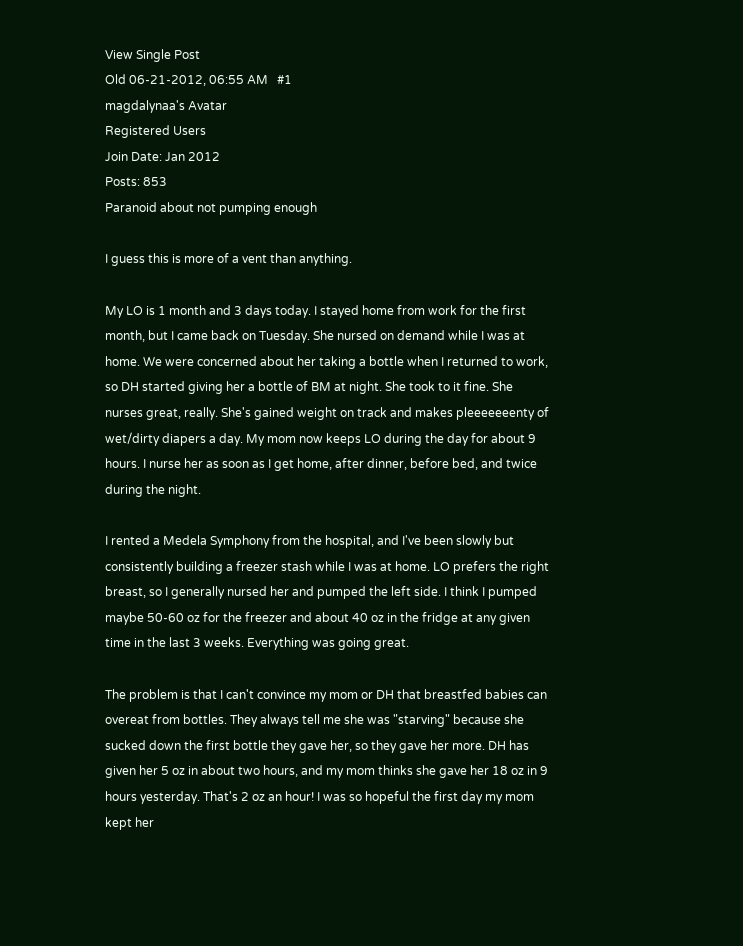View Single Post
Old 06-21-2012, 06:55 AM   #1
magdalynaa's Avatar
Registered Users
Join Date: Jan 2012
Posts: 853
Paranoid about not pumping enough

I guess this is more of a vent than anything.

My LO is 1 month and 3 days today. I stayed home from work for the first month, but I came back on Tuesday. She nursed on demand while I was at home. We were concerned about her taking a bottle when I returned to work, so DH started giving her a bottle of BM at night. She took to it fine. She nurses great, really. She's gained weight on track and makes pleeeeeeenty of wet/dirty diapers a day. My mom now keeps LO during the day for about 9 hours. I nurse her as soon as I get home, after dinner, before bed, and twice during the night.

I rented a Medela Symphony from the hospital, and I've been slowly but consistently building a freezer stash while I was at home. LO prefers the right breast, so I generally nursed her and pumped the left side. I think I pumped maybe 50-60 oz for the freezer and about 40 oz in the fridge at any given time in the last 3 weeks. Everything was going great.

The problem is that I can't convince my mom or DH that breastfed babies can overeat from bottles. They always tell me she was "starving" because she sucked down the first bottle they gave her, so they gave her more. DH has given her 5 oz in about two hours, and my mom thinks she gave her 18 oz in 9 hours yesterday. That's 2 oz an hour! I was so hopeful the first day my mom kept her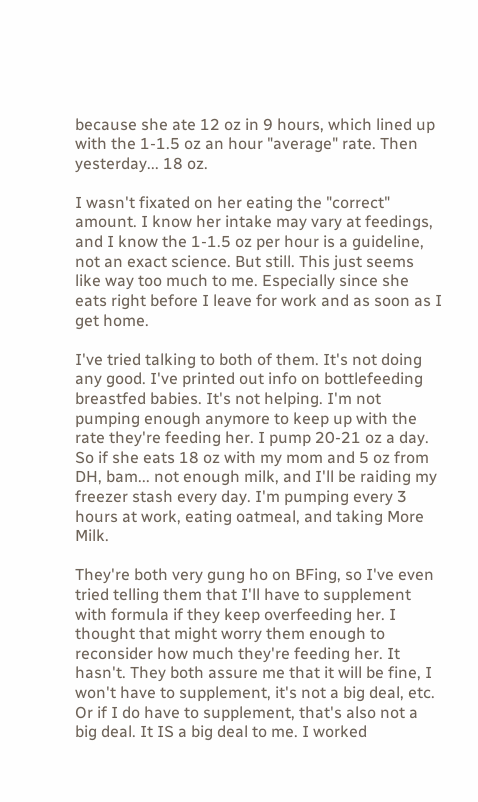because she ate 12 oz in 9 hours, which lined up with the 1-1.5 oz an hour "average" rate. Then yesterday... 18 oz.

I wasn't fixated on her eating the "correct" amount. I know her intake may vary at feedings, and I know the 1-1.5 oz per hour is a guideline, not an exact science. But still. This just seems like way too much to me. Especially since she eats right before I leave for work and as soon as I get home.

I've tried talking to both of them. It's not doing any good. I've printed out info on bottlefeeding breastfed babies. It's not helping. I'm not pumping enough anymore to keep up with the rate they're feeding her. I pump 20-21 oz a day. So if she eats 18 oz with my mom and 5 oz from DH, bam... not enough milk, and I'll be raiding my freezer stash every day. I'm pumping every 3 hours at work, eating oatmeal, and taking More Milk.

They're both very gung ho on BFing, so I've even tried telling them that I'll have to supplement with formula if they keep overfeeding her. I thought that might worry them enough to reconsider how much they're feeding her. It hasn't. They both assure me that it will be fine, I won't have to supplement, it's not a big deal, etc. Or if I do have to supplement, that's also not a big deal. It IS a big deal to me. I worked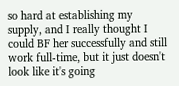so hard at establishing my supply, and I really thought I could BF her successfully and still work full-time, but it just doesn't look like it's going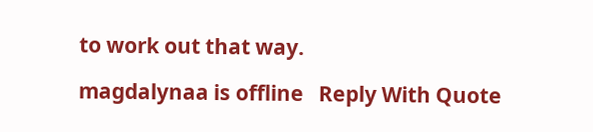to work out that way.

magdalynaa is offline   Reply With Quote